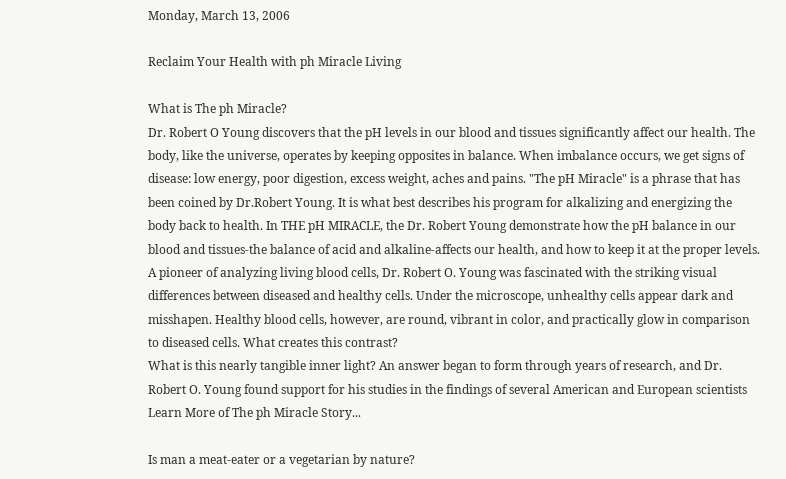Monday, March 13, 2006

Reclaim Your Health with ph Miracle Living

What is The ph Miracle?
Dr. Robert O Young discovers that the pH levels in our blood and tissues significantly affect our health. The body, like the universe, operates by keeping opposites in balance. When imbalance occurs, we get signs of disease: low energy, poor digestion, excess weight, aches and pains. "The pH Miracle" is a phrase that has been coined by Dr.Robert Young. It is what best describes his program for alkalizing and energizing the body back to health. In THE pH MIRACLE, the Dr. Robert Young demonstrate how the pH balance in our blood and tissues-the balance of acid and alkaline-affects our health, and how to keep it at the proper levels.
A pioneer of analyzing living blood cells, Dr. Robert O. Young was fascinated with the striking visual differences between diseased and healthy cells. Under the microscope, unhealthy cells appear dark and misshapen. Healthy blood cells, however, are round, vibrant in color, and practically glow in comparison to diseased cells. What creates this contrast?
What is this nearly tangible inner light? An answer began to form through years of research, and Dr. Robert O. Young found support for his studies in the findings of several American and European scientists
Learn More of The ph Miracle Story...

Is man a meat-eater or a vegetarian by nature?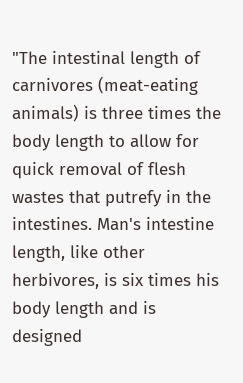"The intestinal length of carnivores (meat-eating animals) is three times the body length to allow for quick removal of flesh wastes that putrefy in the intestines. Man's intestine length, like other herbivores, is six times his body length and is designed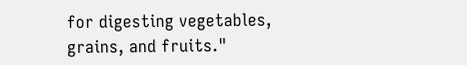for digesting vegetables, grains, and fruits."